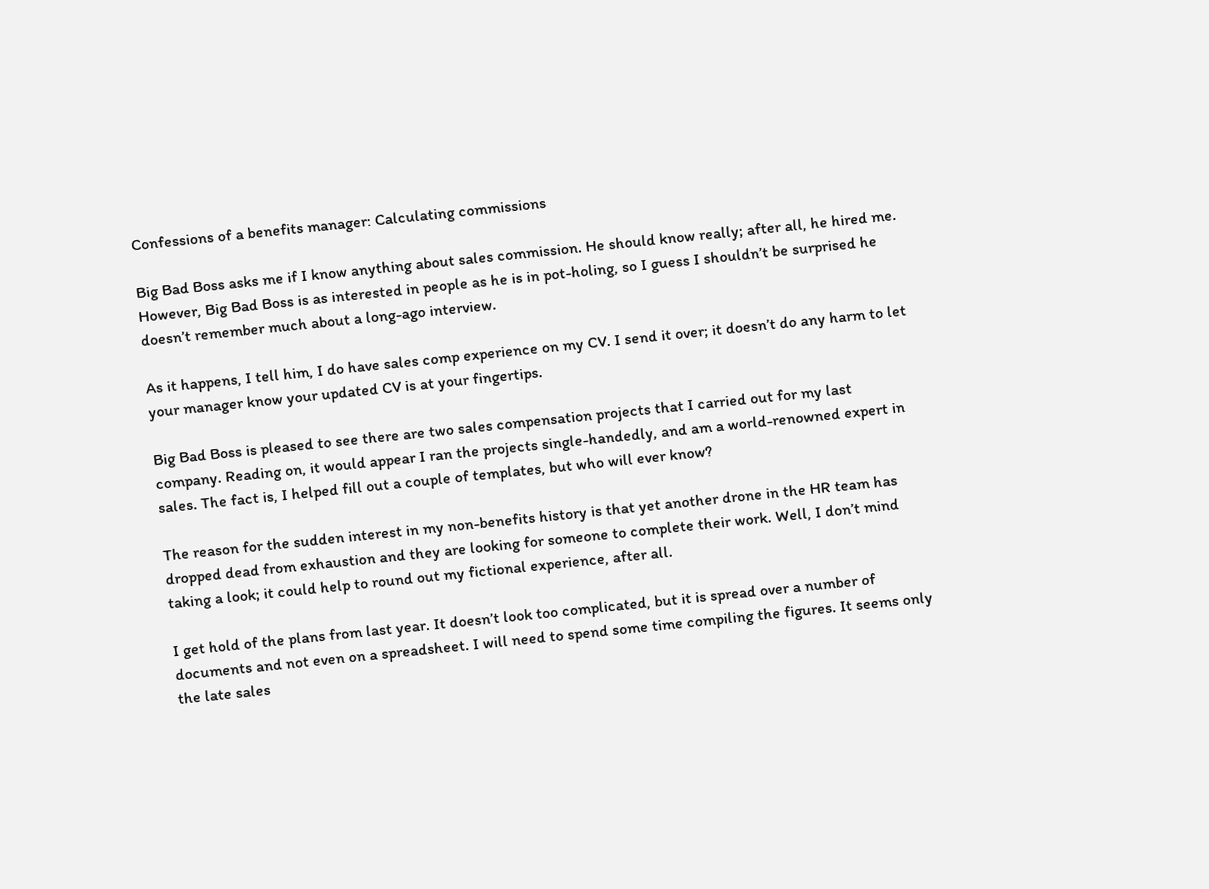Confessions of a benefits manager: Calculating commissions

Big Bad Boss asks me if I know anything about sales commission. He should know really; after all, he hired me. However, Big Bad Boss is as interested in people as he is in pot-holing, so I guess I shouldn’t be surprised he doesn’t remember much about a long-ago interview.

As it happens, I tell him, I do have sales comp experience on my CV. I send it over; it doesn’t do any harm to let your manager know your updated CV is at your fingertips.

Big Bad Boss is pleased to see there are two sales compensation projects that I carried out for my last company. Reading on, it would appear I ran the projects single-handedly, and am a world-renowned expert in sales. The fact is, I helped fill out a couple of templates, but who will ever know?

The reason for the sudden interest in my non-benefits history is that yet another drone in the HR team has dropped dead from exhaustion and they are looking for someone to complete their work. Well, I don’t mind taking a look; it could help to round out my fictional experience, after all.

I get hold of the plans from last year. It doesn’t look too complicated, but it is spread over a number of documents and not even on a spreadsheet. I will need to spend some time compiling the figures. It seems only the late sales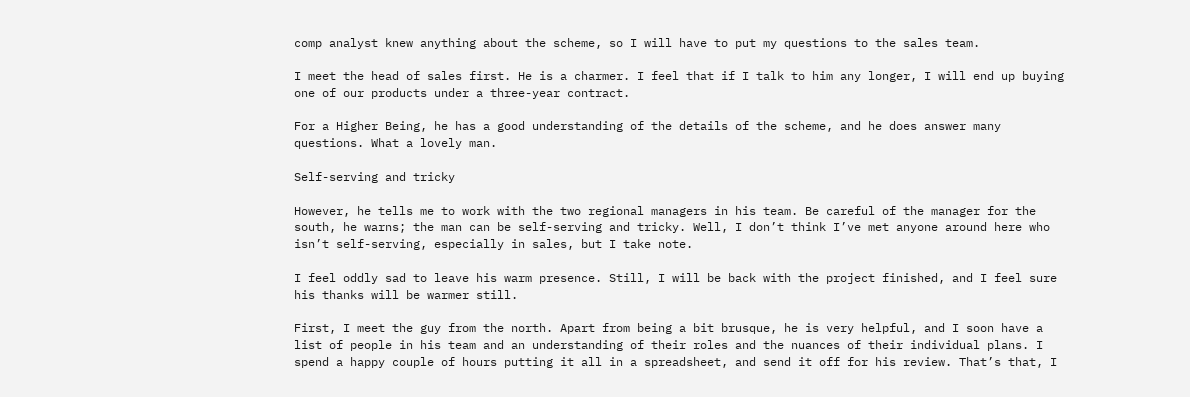comp analyst knew anything about the scheme, so I will have to put my questions to the sales team.

I meet the head of sales first. He is a charmer. I feel that if I talk to him any longer, I will end up buying one of our products under a three-year contract.

For a Higher Being, he has a good understanding of the details of the scheme, and he does answer many questions. What a lovely man.

Self-serving and tricky

However, he tells me to work with the two regional managers in his team. Be careful of the manager for the south, he warns; the man can be self-serving and tricky. Well, I don’t think I’ve met anyone around here who isn’t self-serving, especially in sales, but I take note.

I feel oddly sad to leave his warm presence. Still, I will be back with the project finished, and I feel sure his thanks will be warmer still.

First, I meet the guy from the north. Apart from being a bit brusque, he is very helpful, and I soon have a list of people in his team and an understanding of their roles and the nuances of their individual plans. I spend a happy couple of hours putting it all in a spreadsheet, and send it off for his review. That’s that, I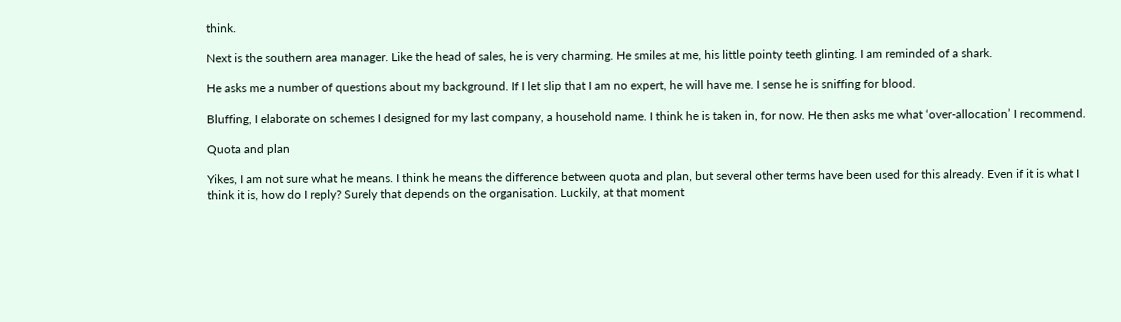think.

Next is the southern area manager. Like the head of sales, he is very charming. He smiles at me, his little pointy teeth glinting. I am reminded of a shark.

He asks me a number of questions about my background. If I let slip that I am no expert, he will have me. I sense he is sniffing for blood.

Bluffing, I elaborate on schemes I designed for my last company, a household name. I think he is taken in, for now. He then asks me what ‘over-allocation’ I recommend.

Quota and plan

Yikes, I am not sure what he means. I think he means the difference between quota and plan, but several other terms have been used for this already. Even if it is what I think it is, how do I reply? Surely that depends on the organisation. Luckily, at that moment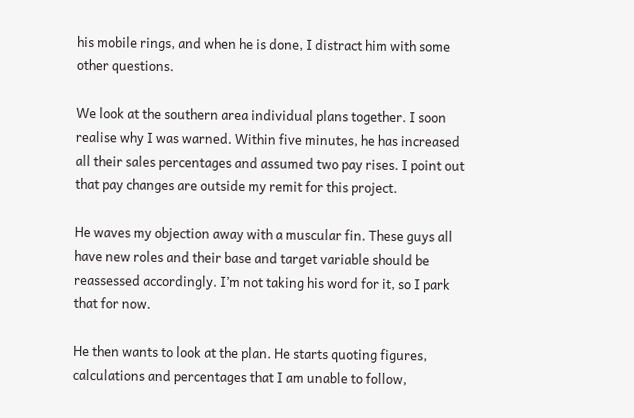his mobile rings, and when he is done, I distract him with some other questions.

We look at the southern area individual plans together. I soon realise why I was warned. Within five minutes, he has increased all their sales percentages and assumed two pay rises. I point out that pay changes are outside my remit for this project.

He waves my objection away with a muscular fin. These guys all have new roles and their base and target variable should be reassessed accordingly. I’m not taking his word for it, so I park that for now.

He then wants to look at the plan. He starts quoting figures, calculations and percentages that I am unable to follow,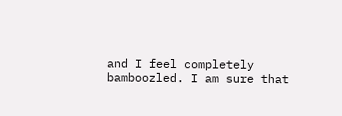and I feel completely bamboozled. I am sure that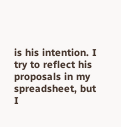is his intention. I try to reflect his proposals in my spreadsheet, but I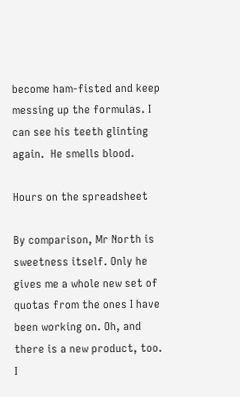become ham-fisted and keep messing up the formulas. I can see his teeth glinting again.  He smells blood.

Hours on the spreadsheet

By comparison, Mr North is sweetness itself. Only he gives me a whole new set of quotas from the ones I have been working on. Oh, and there is a new product, too. I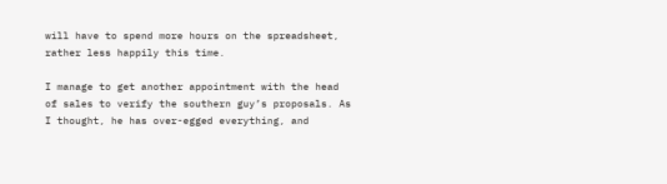will have to spend more hours on the spreadsheet, rather less happily this time.

I manage to get another appointment with the head of sales to verify the southern guy’s proposals. As I thought, he has over-egged everything, and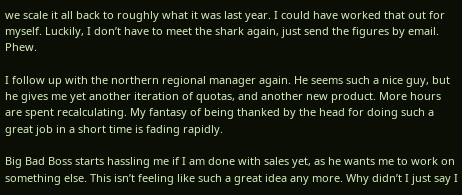we scale it all back to roughly what it was last year. I could have worked that out for myself. Luckily, I don’t have to meet the shark again, just send the figures by email. Phew.

I follow up with the northern regional manager again. He seems such a nice guy, but he gives me yet another iteration of quotas, and another new product. More hours are spent recalculating. My fantasy of being thanked by the head for doing such a great job in a short time is fading rapidly.

Big Bad Boss starts hassling me if I am done with sales yet, as he wants me to work on something else. This isn’t feeling like such a great idea any more. Why didn’t I just say I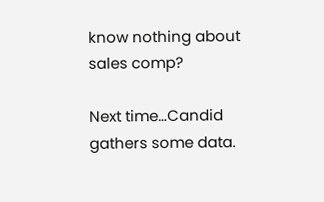know nothing about sales comp?

Next time…Candid gathers some data.